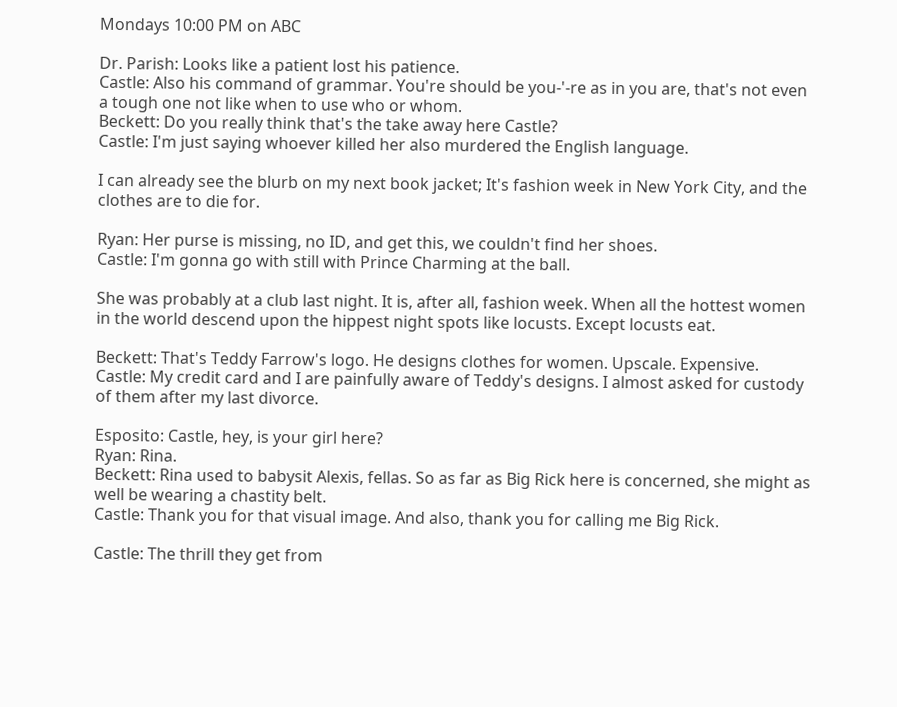Mondays 10:00 PM on ABC

Dr. Parish: Looks like a patient lost his patience.
Castle: Also his command of grammar. You're should be you-'-re as in you are, that's not even a tough one not like when to use who or whom.
Beckett: Do you really think that's the take away here Castle?
Castle: I'm just saying whoever killed her also murdered the English language.

I can already see the blurb on my next book jacket; It's fashion week in New York City, and the clothes are to die for.

Ryan: Her purse is missing, no ID, and get this, we couldn't find her shoes.
Castle: I'm gonna go with still with Prince Charming at the ball.

She was probably at a club last night. It is, after all, fashion week. When all the hottest women in the world descend upon the hippest night spots like locusts. Except locusts eat.

Beckett: That's Teddy Farrow's logo. He designs clothes for women. Upscale. Expensive.
Castle: My credit card and I are painfully aware of Teddy's designs. I almost asked for custody of them after my last divorce.

Esposito: Castle, hey, is your girl here?
Ryan: Rina.
Beckett: Rina used to babysit Alexis, fellas. So as far as Big Rick here is concerned, she might as well be wearing a chastity belt.
Castle: Thank you for that visual image. And also, thank you for calling me Big Rick.

Castle: The thrill they get from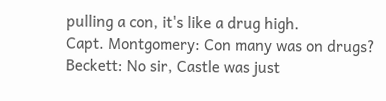pulling a con, it's like a drug high.
Capt. Montgomery: Con many was on drugs?
Beckett: No sir, Castle was just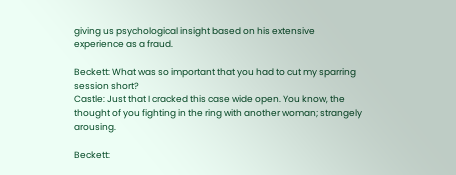giving us psychological insight based on his extensive experience as a fraud.

Beckett: What was so important that you had to cut my sparring session short?
Castle: Just that I cracked this case wide open. You know, the thought of you fighting in the ring with another woman; strangely arousing.

Beckett: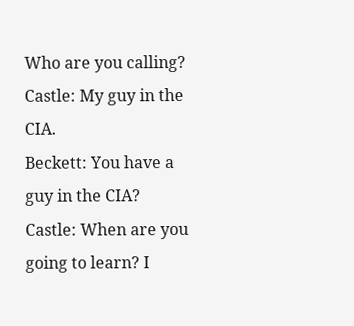Who are you calling?
Castle: My guy in the CIA.
Beckett: You have a guy in the CIA?
Castle: When are you going to learn? I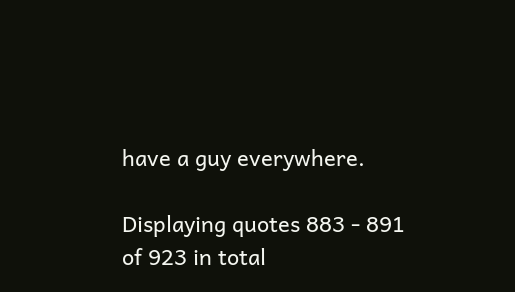have a guy everywhere.

Displaying quotes 883 - 891 of 923 in total